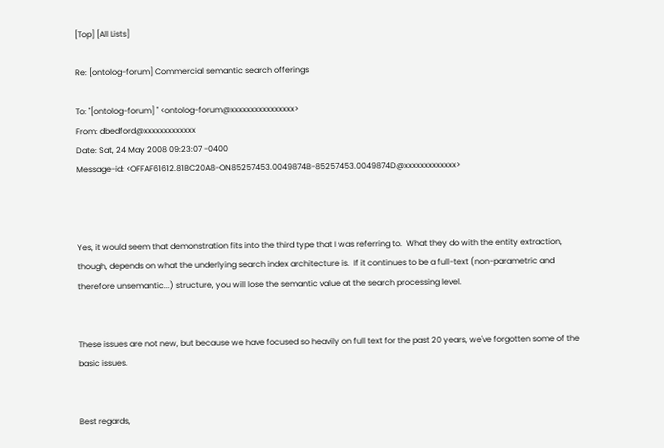[Top] [All Lists]

Re: [ontolog-forum] Commercial semantic search offerings

To: "[ontolog-forum] " <ontolog-forum@xxxxxxxxxxxxxxxx>
From: dbedford@xxxxxxxxxxxxx
Date: Sat, 24 May 2008 09:23:07 -0400
Message-id: <OFFAF61612.81BC20A8-ON85257453.0049874B-85257453.0049874D@xxxxxxxxxxxxx>



Yes, it would seem that demonstration fits into the third type that I was referring to.  What they do with the entity extraction, though, depends on what the underlying search index architecture is.  If it continues to be a full-text (non-parametric and therefore unsemantic...) structure, you will lose the semantic value at the search processing level.


These issues are not new, but because we have focused so heavily on full text for the past 20 years, we've forgotten some of the basic issues.


Best regards,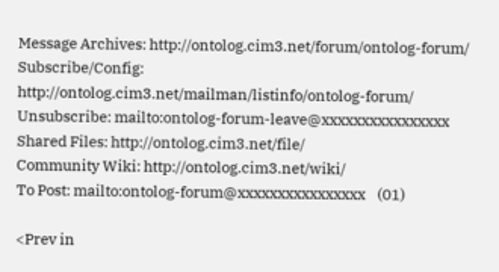Message Archives: http://ontolog.cim3.net/forum/ontolog-forum/
Subscribe/Config: http://ontolog.cim3.net/mailman/listinfo/ontolog-forum/
Unsubscribe: mailto:ontolog-forum-leave@xxxxxxxxxxxxxxxx
Shared Files: http://ontolog.cim3.net/file/
Community Wiki: http://ontolog.cim3.net/wiki/
To Post: mailto:ontolog-forum@xxxxxxxxxxxxxxxx    (01)

<Prev in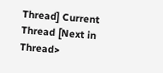Thread] Current Thread [Next in Thread>